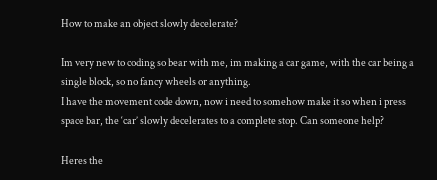How to make an object slowly decelerate?

Im very new to coding so bear with me, im making a car game, with the car being a single block, so no fancy wheels or anything.
I have the movement code down, now i need to somehow make it so when i press space bar, the ‘car’ slowly decelerates to a complete stop. Can someone help?

Heres the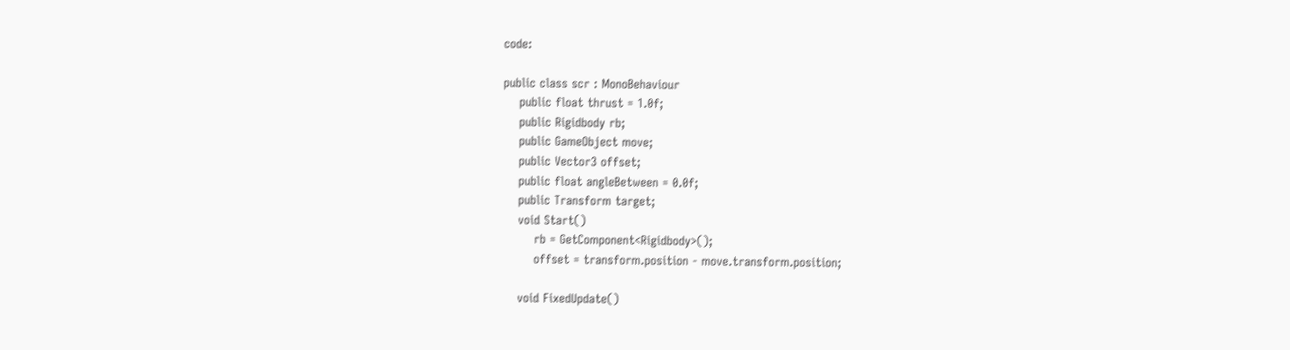code:

public class scr : MonoBehaviour
    public float thrust = 1.0f;
    public Rigidbody rb;
    public GameObject move;
    public Vector3 offset;
    public float angleBetween = 0.0f;
    public Transform target;
    void Start()
        rb = GetComponent<Rigidbody>();
        offset = transform.position - move.transform.position;

    void FixedUpdate()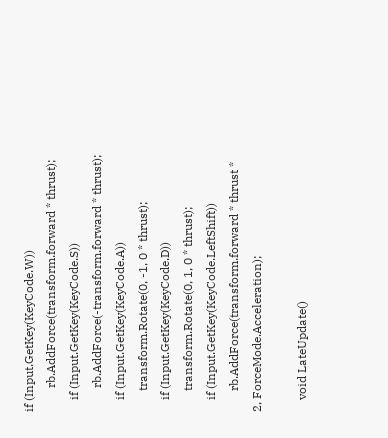if (Input.GetKey(KeyCode.W))
        rb.AddForce(transform.forward * thrust);
    if (Input.GetKey(KeyCode.S))
        rb.AddForce(-transform.forward * thrust);
    if (Input.GetKey(KeyCode.A))
       transform.Rotate(0, -1, 0 * thrust);
    if (Input.GetKey(KeyCode.D))
       transform.Rotate(0, 1, 0 * thrust);
    if (Input.GetKey(KeyCode.LeftShift))
       rb.AddForce(transform.forward * thrust * 2, ForceMode.Acceleration);

    void LateUpdate()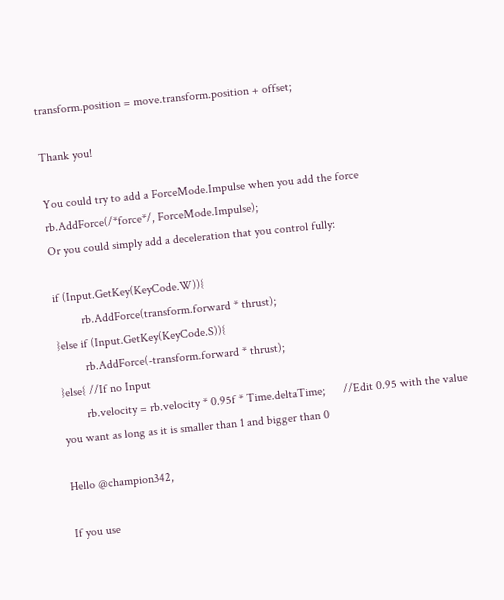transform.position = move.transform.position + offset;

Thank you!

You could try to add a ForceMode.Impulse when you add the force rb.AddForce(/*force*/, ForceMode.Impulse);
Or you could simply add a deceleration that you control fully:

if (Input.GetKey(KeyCode.W)){
         rb.AddForce(transform.forward * thrust);
}else if (Input.GetKey(KeyCode.S)){
         rb.AddForce(-transform.forward * thrust);
}else{ //If no Input
        rb.velocity = rb.velocity * 0.95f * Time.deltaTime;      //Edit 0.95 with the value you want as long as it is smaller than 1 and bigger than 0

Hello @champion342,

If you use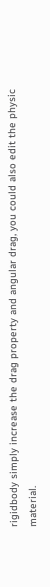rigidbody simply increase the drag property and angular drag, you could also edit the physic material.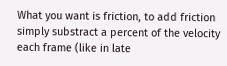What you want is friction, to add friction simply substract a percent of the velocity each frame (like in late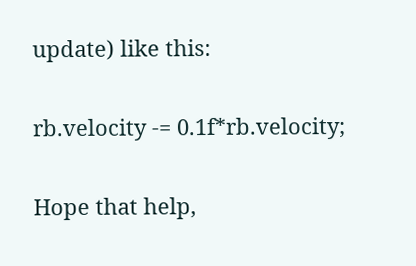update) like this:

rb.velocity -= 0.1f*rb.velocity;

Hope that help,